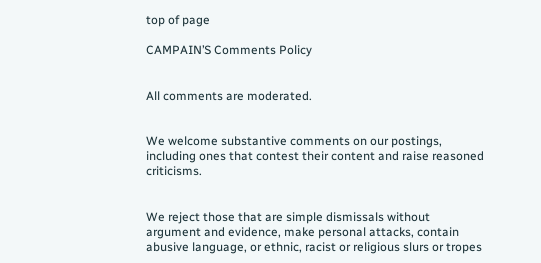top of page

CAMPAIN’S Comments Policy


All comments are moderated.


We welcome substantive comments on our postings, including ones that contest their content and raise reasoned criticisms.


We reject those that are simple dismissals without argument and evidence, make personal attacks, contain abusive language, or ethnic, racist or religious slurs or tropes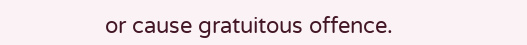or cause gratuitous offence.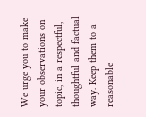We urge you to make your observations on topic, in a respectful, thoughtful and factual way. Keep them to a reasonable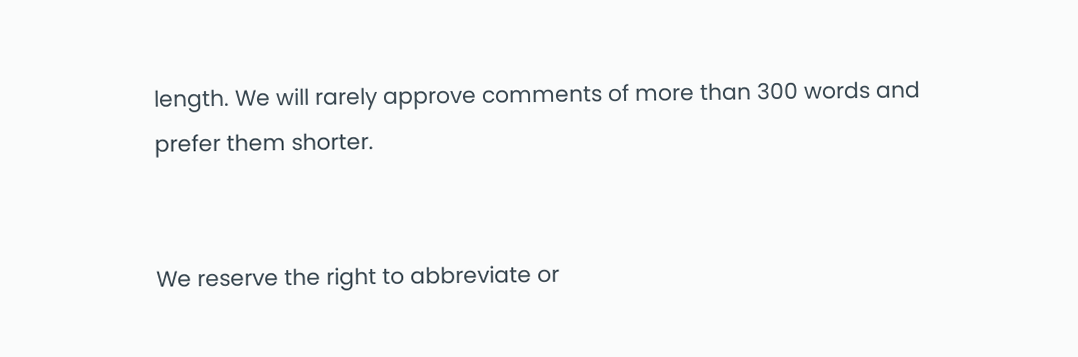length. We will rarely approve comments of more than 300 words and prefer them shorter.


We reserve the right to abbreviate or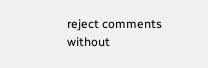reject comments without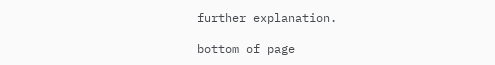further explanation.

bottom of page